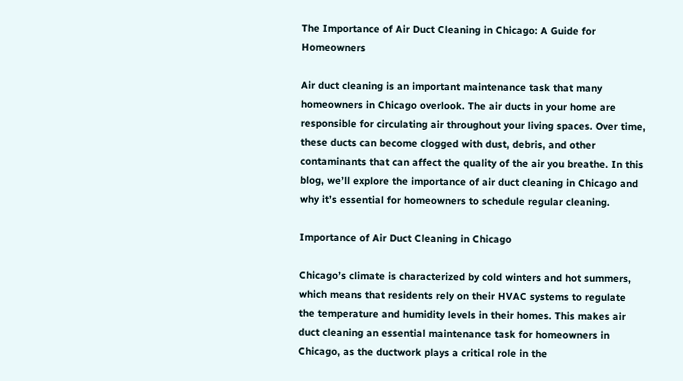The Importance of Air Duct Cleaning in Chicago: A Guide for Homeowners

Air duct cleaning is an important maintenance task that many homeowners in Chicago overlook. The air ducts in your home are responsible for circulating air throughout your living spaces. Over time, these ducts can become clogged with dust, debris, and other contaminants that can affect the quality of the air you breathe. In this blog, we’ll explore the importance of air duct cleaning in Chicago and why it’s essential for homeowners to schedule regular cleaning.

Importance of Air Duct Cleaning in Chicago

Chicago’s climate is characterized by cold winters and hot summers, which means that residents rely on their HVAC systems to regulate the temperature and humidity levels in their homes. This makes air duct cleaning an essential maintenance task for homeowners in Chicago, as the ductwork plays a critical role in the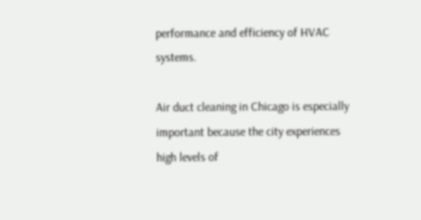performance and efficiency of HVAC systems.

Air duct cleaning in Chicago is especially important because the city experiences high levels of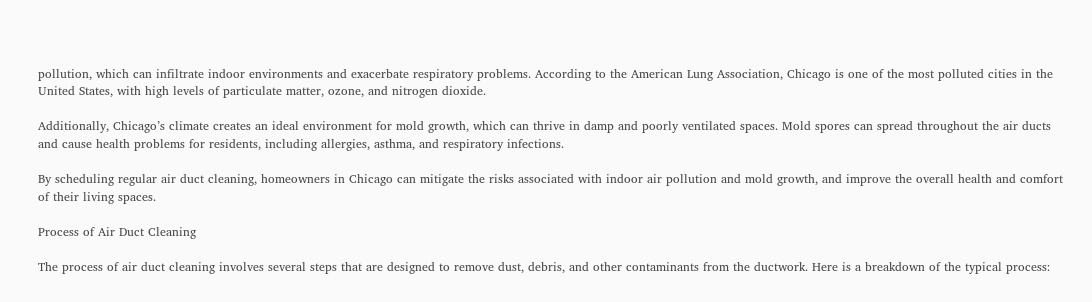pollution, which can infiltrate indoor environments and exacerbate respiratory problems. According to the American Lung Association, Chicago is one of the most polluted cities in the United States, with high levels of particulate matter, ozone, and nitrogen dioxide.

Additionally, Chicago’s climate creates an ideal environment for mold growth, which can thrive in damp and poorly ventilated spaces. Mold spores can spread throughout the air ducts and cause health problems for residents, including allergies, asthma, and respiratory infections.

By scheduling regular air duct cleaning, homeowners in Chicago can mitigate the risks associated with indoor air pollution and mold growth, and improve the overall health and comfort of their living spaces.

Process of Air Duct Cleaning

The process of air duct cleaning involves several steps that are designed to remove dust, debris, and other contaminants from the ductwork. Here is a breakdown of the typical process: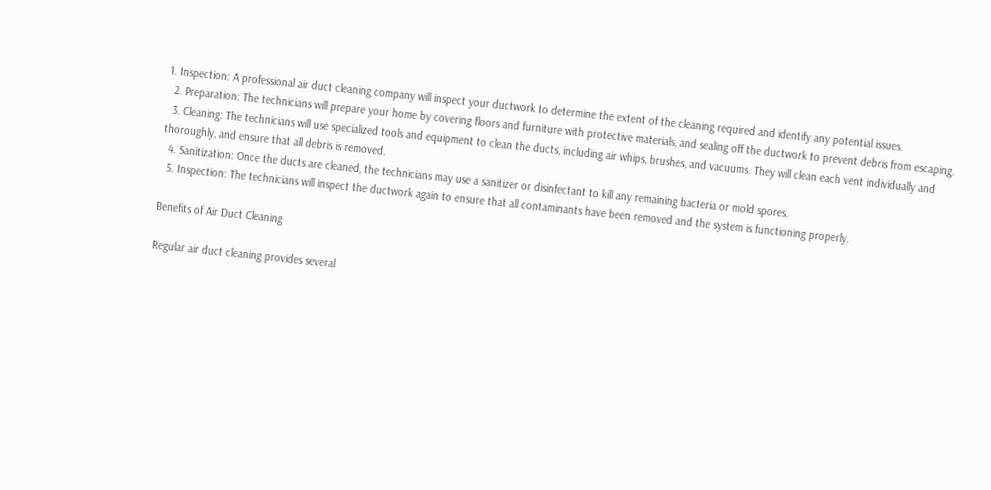1. Inspection: A professional air duct cleaning company will inspect your ductwork to determine the extent of the cleaning required and identify any potential issues.
  2. Preparation: The technicians will prepare your home by covering floors and furniture with protective materials, and sealing off the ductwork to prevent debris from escaping.
  3. Cleaning: The technicians will use specialized tools and equipment to clean the ducts, including air whips, brushes, and vacuums. They will clean each vent individually and thoroughly, and ensure that all debris is removed.
  4. Sanitization: Once the ducts are cleaned, the technicians may use a sanitizer or disinfectant to kill any remaining bacteria or mold spores.
  5. Inspection: The technicians will inspect the ductwork again to ensure that all contaminants have been removed and the system is functioning properly.

Benefits of Air Duct Cleaning

Regular air duct cleaning provides several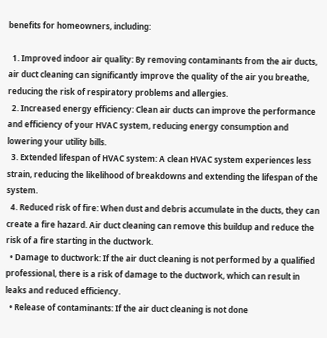benefits for homeowners, including:

  1. Improved indoor air quality: By removing contaminants from the air ducts, air duct cleaning can significantly improve the quality of the air you breathe, reducing the risk of respiratory problems and allergies.
  2. Increased energy efficiency: Clean air ducts can improve the performance and efficiency of your HVAC system, reducing energy consumption and lowering your utility bills.
  3. Extended lifespan of HVAC system: A clean HVAC system experiences less strain, reducing the likelihood of breakdowns and extending the lifespan of the system.
  4. Reduced risk of fire: When dust and debris accumulate in the ducts, they can create a fire hazard. Air duct cleaning can remove this buildup and reduce the risk of a fire starting in the ductwork.
  • Damage to ductwork: If the air duct cleaning is not performed by a qualified professional, there is a risk of damage to the ductwork, which can result in leaks and reduced efficiency.
  • Release of contaminants: If the air duct cleaning is not done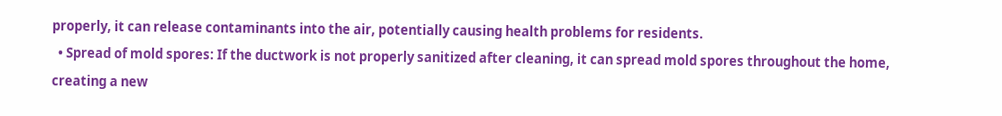properly, it can release contaminants into the air, potentially causing health problems for residents.
  • Spread of mold spores: If the ductwork is not properly sanitized after cleaning, it can spread mold spores throughout the home, creating a new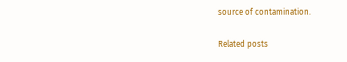source of contamination.

Related posts